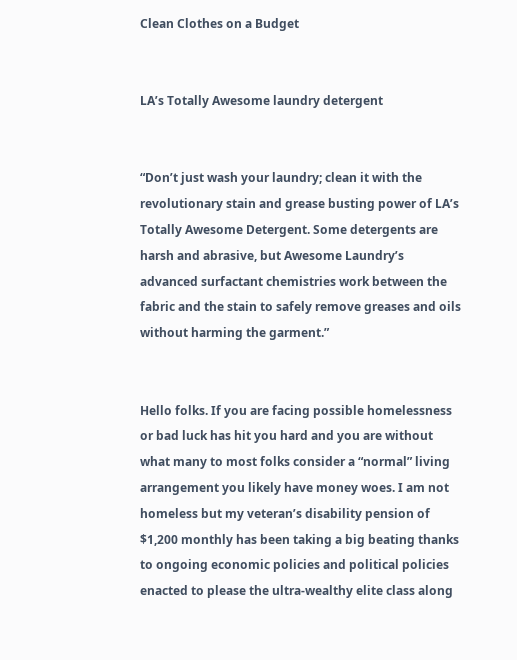Clean Clothes on a Budget


LA’s Totally Awesome laundry detergent


“Don’t just wash your laundry; clean it with the revolutionary stain and grease busting power of LA’s Totally Awesome Detergent. Some detergents are harsh and abrasive, but Awesome Laundry’s advanced surfactant chemistries work between the fabric and the stain to safely remove greases and oils without harming the garment.”


Hello folks. If you are facing possible homelessness or bad luck has hit you hard and you are without what many to most folks consider a “normal” living arrangement you likely have money woes. I am not homeless but my veteran’s disability pension of $1,200 monthly has been taking a big beating thanks to ongoing economic policies and political policies enacted to please the ultra-wealthy elite class along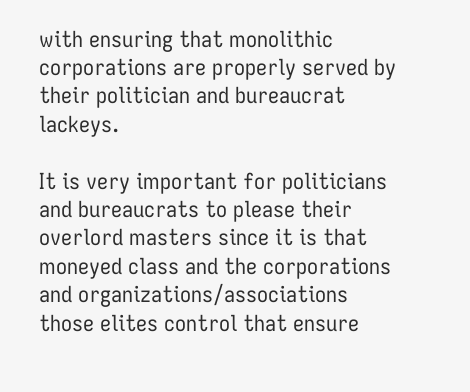with ensuring that monolithic corporations are properly served by their politician and bureaucrat lackeys.

It is very important for politicians and bureaucrats to please their overlord masters since it is that moneyed class and the corporations and organizations/associations those elites control that ensure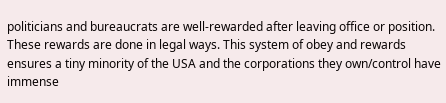politicians and bureaucrats are well-rewarded after leaving office or position. These rewards are done in legal ways. This system of obey and rewards ensures a tiny minority of the USA and the corporations they own/control have immense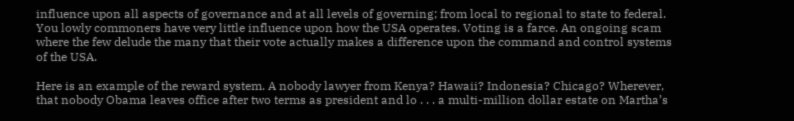influence upon all aspects of governance and at all levels of governing; from local to regional to state to federal. You lowly commoners have very little influence upon how the USA operates. Voting is a farce. An ongoing scam where the few delude the many that their vote actually makes a difference upon the command and control systems of the USA.

Here is an example of the reward system. A nobody lawyer from Kenya? Hawaii? Indonesia? Chicago? Wherever, that nobody Obama leaves office after two terms as president and lo . . . a multi-million dollar estate on Martha’s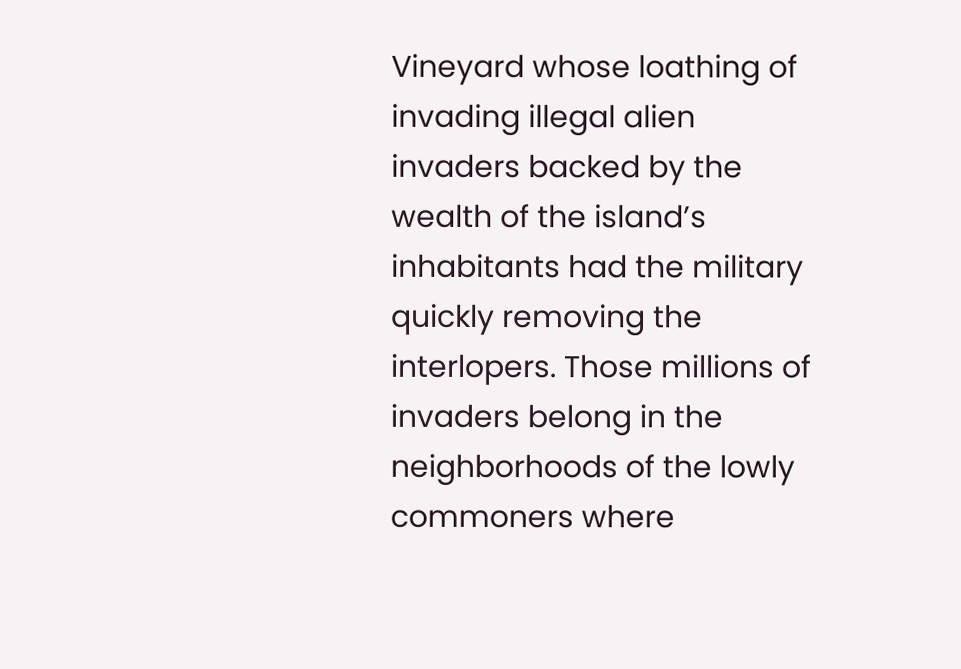Vineyard whose loathing of invading illegal alien invaders backed by the wealth of the island’s inhabitants had the military quickly removing the interlopers. Those millions of invaders belong in the neighborhoods of the lowly commoners where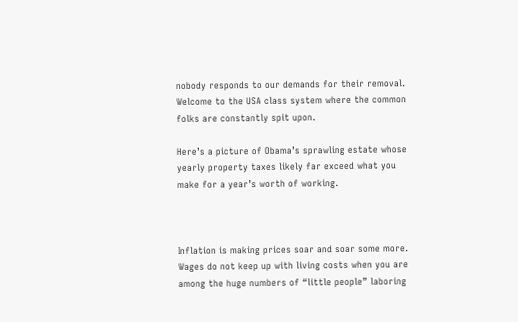nobody responds to our demands for their removal. Welcome to the USA class system where the common folks are constantly spit upon.

Here’s a picture of Obama’s sprawling estate whose yearly property taxes likely far exceed what you make for a year’s worth of working.



Inflation is making prices soar and soar some more. Wages do not keep up with living costs when you are among the huge numbers of “little people” laboring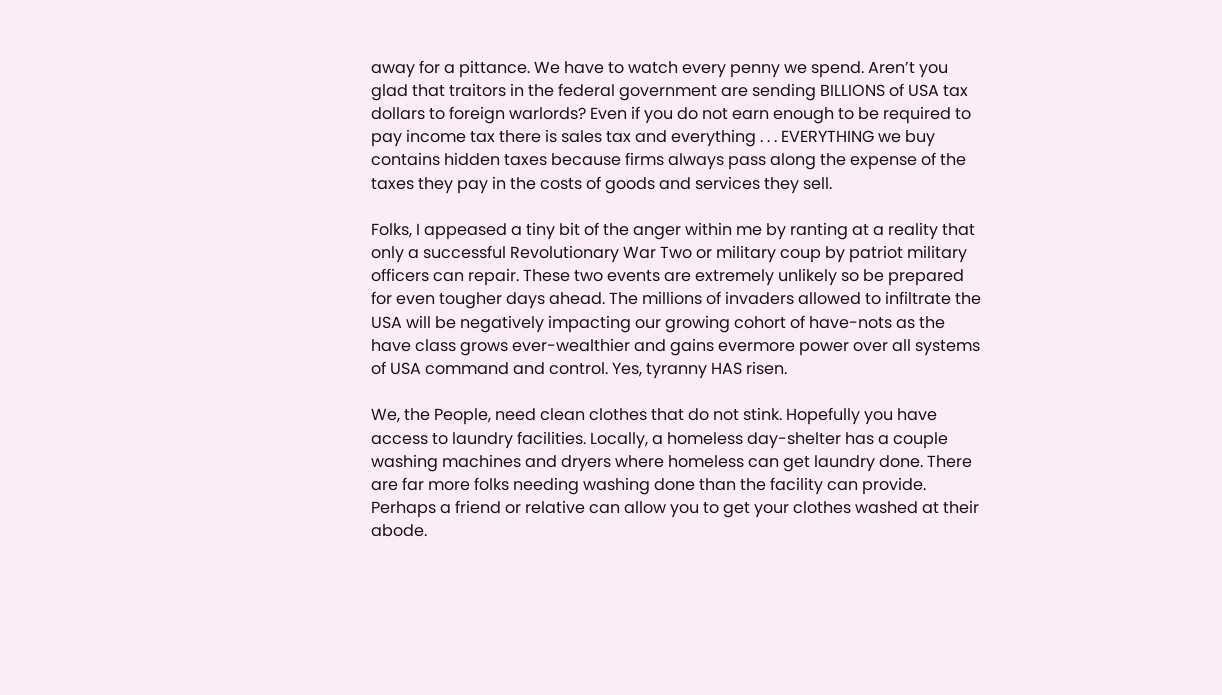away for a pittance. We have to watch every penny we spend. Aren’t you glad that traitors in the federal government are sending BILLIONS of USA tax dollars to foreign warlords? Even if you do not earn enough to be required to pay income tax there is sales tax and everything . . . EVERYTHING we buy contains hidden taxes because firms always pass along the expense of the taxes they pay in the costs of goods and services they sell.

Folks, I appeased a tiny bit of the anger within me by ranting at a reality that only a successful Revolutionary War Two or military coup by patriot military officers can repair. These two events are extremely unlikely so be prepared for even tougher days ahead. The millions of invaders allowed to infiltrate the USA will be negatively impacting our growing cohort of have-nots as the have class grows ever-wealthier and gains evermore power over all systems of USA command and control. Yes, tyranny HAS risen.

We, the People, need clean clothes that do not stink. Hopefully you have access to laundry facilities. Locally, a homeless day-shelter has a couple washing machines and dryers where homeless can get laundry done. There are far more folks needing washing done than the facility can provide. Perhaps a friend or relative can allow you to get your clothes washed at their abode.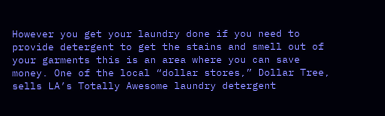However you get your laundry done if you need to provide detergent to get the stains and smell out of your garments this is an area where you can save money. One of the local “dollar stores,” Dollar Tree, sells LA’s Totally Awesome laundry detergent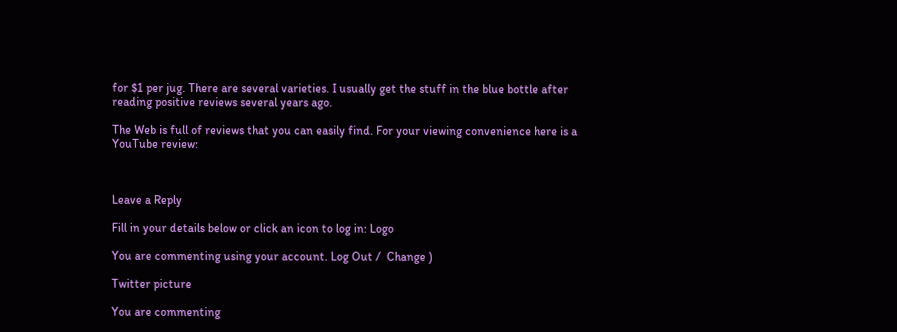for $1 per jug. There are several varieties. I usually get the stuff in the blue bottle after reading positive reviews several years ago.

The Web is full of reviews that you can easily find. For your viewing convenience here is a YouTube review:



Leave a Reply

Fill in your details below or click an icon to log in: Logo

You are commenting using your account. Log Out /  Change )

Twitter picture

You are commenting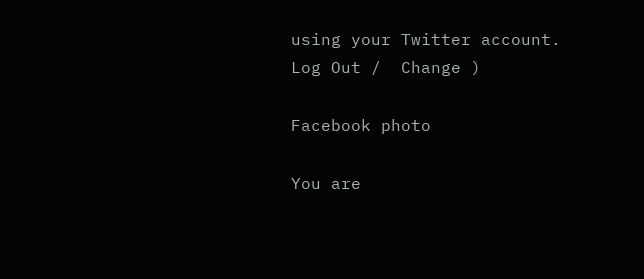using your Twitter account. Log Out /  Change )

Facebook photo

You are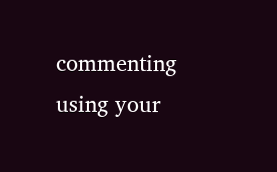commenting using your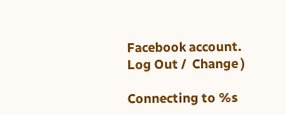Facebook account. Log Out /  Change )

Connecting to %s